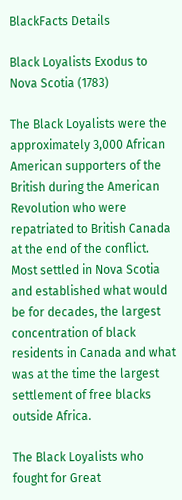BlackFacts Details

Black Loyalists Exodus to Nova Scotia (1783)

The Black Loyalists were the approximately 3,000 African American supporters of the British during the American Revolution who were repatriated to British Canada at the end of the conflict.   Most settled in Nova Scotia and established what would be for decades, the largest concentration of black residents in Canada and what was at the time the largest settlement of free blacks outside Africa.

The Black Loyalists who fought for Great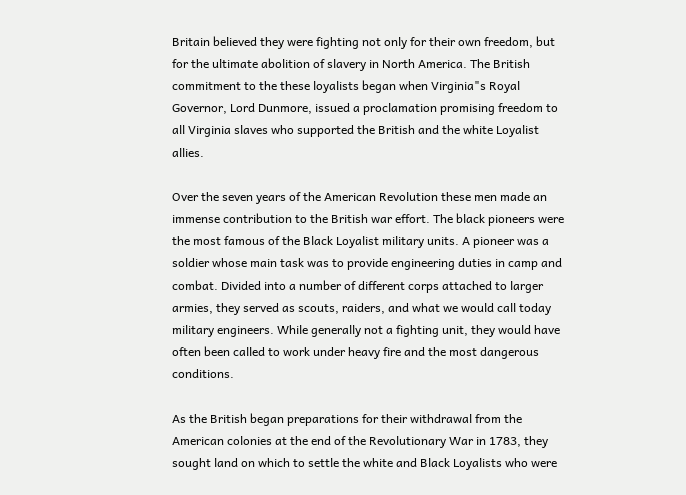Britain believed they were fighting not only for their own freedom, but for the ultimate abolition of slavery in North America. The British commitment to the these loyalists began when Virginia"s Royal Governor, Lord Dunmore, issued a proclamation promising freedom to all Virginia slaves who supported the British and the white Loyalist allies.

Over the seven years of the American Revolution these men made an immense contribution to the British war effort. The black pioneers were the most famous of the Black Loyalist military units. A pioneer was a soldier whose main task was to provide engineering duties in camp and combat. Divided into a number of different corps attached to larger armies, they served as scouts, raiders, and what we would call today military engineers. While generally not a fighting unit, they would have often been called to work under heavy fire and the most dangerous conditions.

As the British began preparations for their withdrawal from the American colonies at the end of the Revolutionary War in 1783, they sought land on which to settle the white and Black Loyalists who were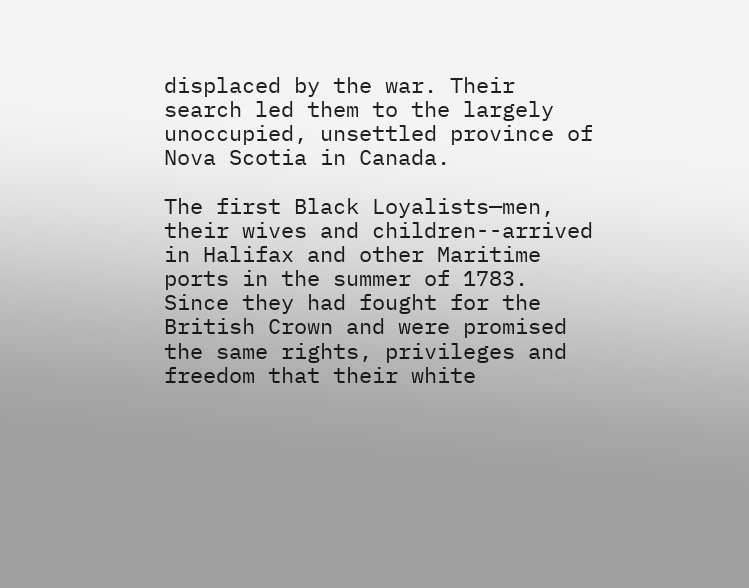displaced by the war. Their search led them to the largely unoccupied, unsettled province of Nova Scotia in Canada.

The first Black Loyalists—men, their wives and children--arrived in Halifax and other Maritime ports in the summer of 1783. Since they had fought for the British Crown and were promised the same rights, privileges and freedom that their white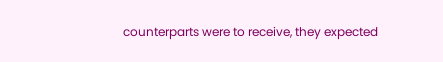counterparts were to receive, they expected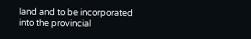land and to be incorporated into the provincial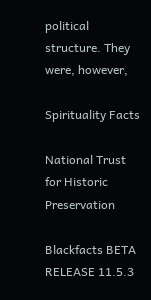political structure. They were, however,

Spirituality Facts

National Trust for Historic Preservation

Blackfacts BETA RELEASE 11.5.3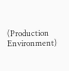(Production Environment)